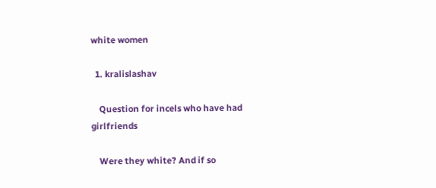white women

  1. kralislashav

    Question for incels who have had girlfriends

    Were they white? And if so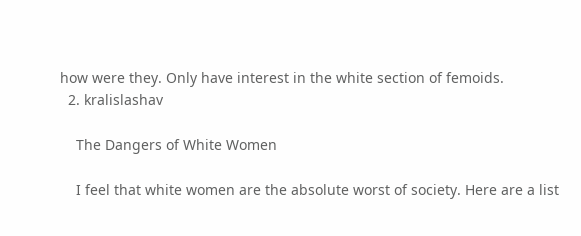how were they. Only have interest in the white section of femoids.
  2. kralislashav

    The Dangers of White Women

    I feel that white women are the absolute worst of society. Here are a list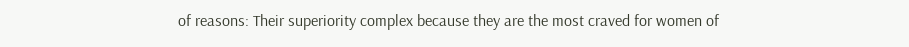of reasons: Their superiority complex because they are the most craved for women of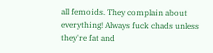all femoids. They complain about everything! Always fuck chads unless they're fat and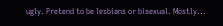ugly. Pretend to be lesbians or bisexual. Mostly...